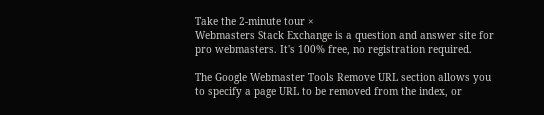Take the 2-minute tour ×
Webmasters Stack Exchange is a question and answer site for pro webmasters. It's 100% free, no registration required.

The Google Webmaster Tools Remove URL section allows you to specify a page URL to be removed from the index, or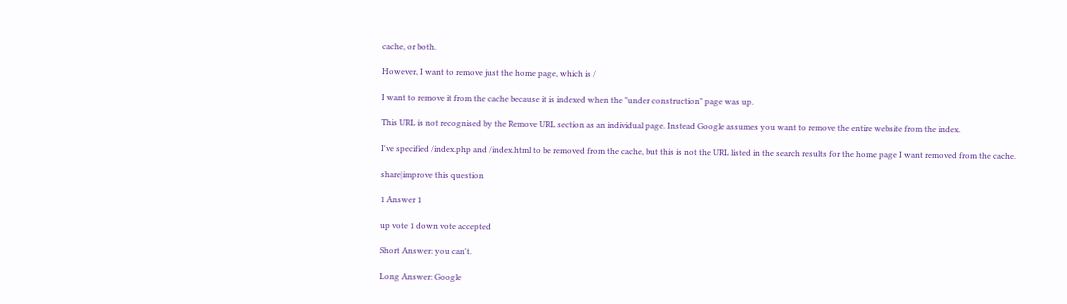cache, or both.

However, I want to remove just the home page, which is /

I want to remove it from the cache because it is indexed when the "under construction" page was up.

This URL is not recognised by the Remove URL section as an individual page. Instead Google assumes you want to remove the entire website from the index.

I've specified /index.php and /index.html to be removed from the cache, but this is not the URL listed in the search results for the home page I want removed from the cache.

share|improve this question

1 Answer 1

up vote 1 down vote accepted

Short Answer: you can't.

Long Answer: Google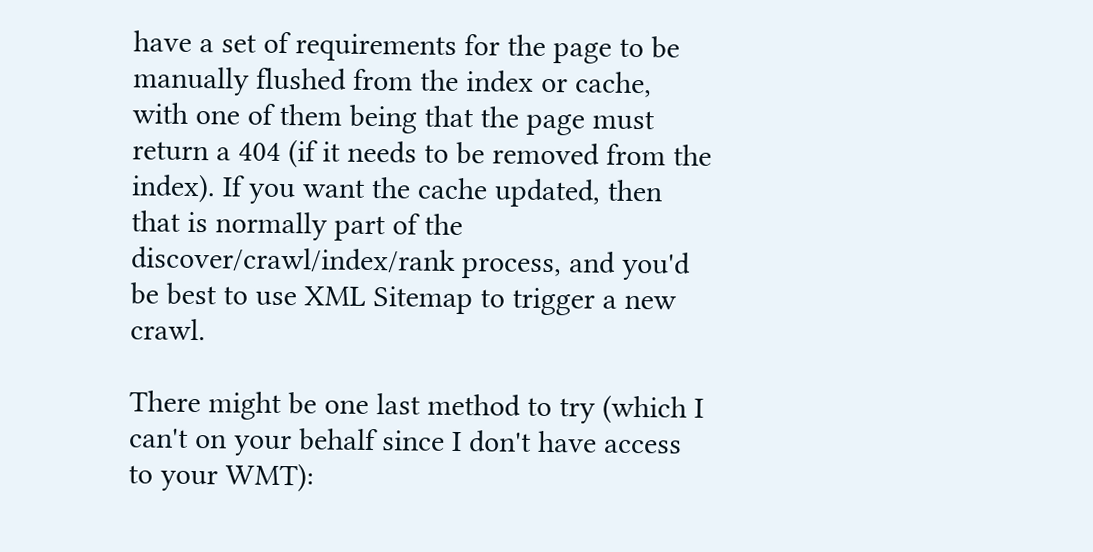have a set of requirements for the page to be manually flushed from the index or cache, with one of them being that the page must return a 404 (if it needs to be removed from the index). If you want the cache updated, then that is normally part of the discover/crawl/index/rank process, and you'd be best to use XML Sitemap to trigger a new crawl.

There might be one last method to try (which I can't on your behalf since I don't have access to your WMT):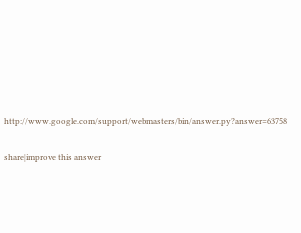http://www.google.com/support/webmasters/bin/answer.py?answer=63758

share|improve this answer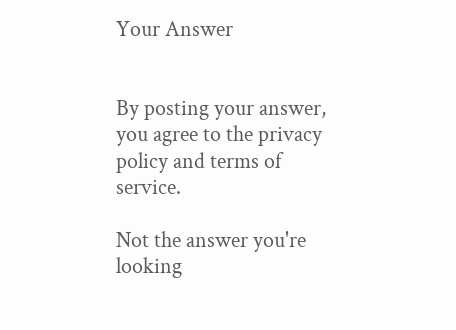Your Answer


By posting your answer, you agree to the privacy policy and terms of service.

Not the answer you're looking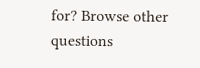for? Browse other questions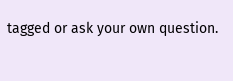tagged or ask your own question.